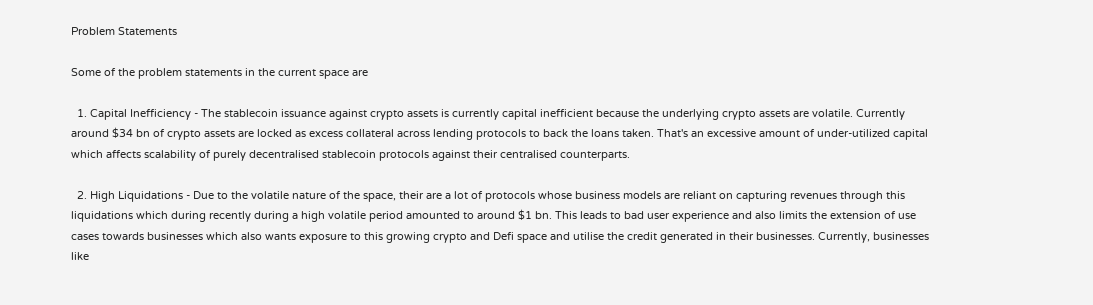Problem Statements

Some of the problem statements in the current space are

  1. Capital Inefficiency - The stablecoin issuance against crypto assets is currently capital inefficient because the underlying crypto assets are volatile. Currently around $34 bn of crypto assets are locked as excess collateral across lending protocols to back the loans taken. That's an excessive amount of under-utilized capital which affects scalability of purely decentralised stablecoin protocols against their centralised counterparts.

  2. High Liquidations - Due to the volatile nature of the space, their are a lot of protocols whose business models are reliant on capturing revenues through this liquidations which during recently during a high volatile period amounted to around $1 bn. This leads to bad user experience and also limits the extension of use cases towards businesses which also wants exposure to this growing crypto and Defi space and utilise the credit generated in their businesses. Currently, businesses like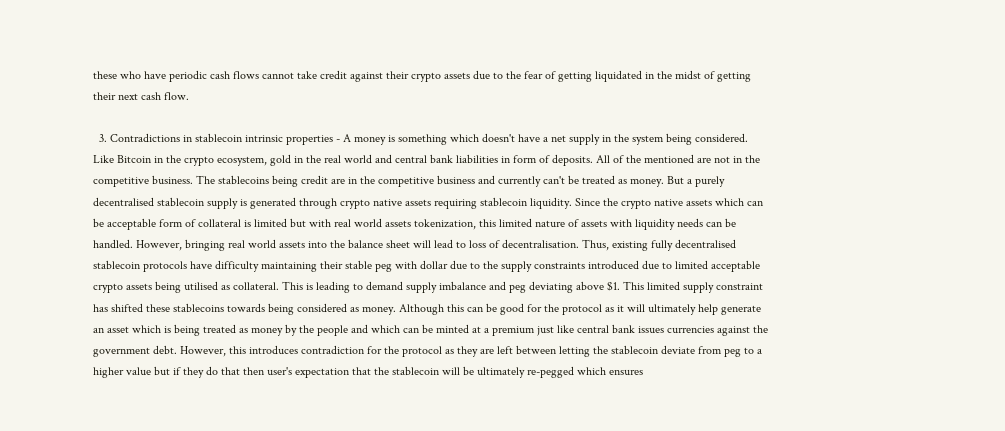these who have periodic cash flows cannot take credit against their crypto assets due to the fear of getting liquidated in the midst of getting their next cash flow.

  3. Contradictions in stablecoin intrinsic properties - A money is something which doesn't have a net supply in the system being considered. Like Bitcoin in the crypto ecosystem, gold in the real world and central bank liabilities in form of deposits. All of the mentioned are not in the competitive business. The stablecoins being credit are in the competitive business and currently can't be treated as money. But a purely decentralised stablecoin supply is generated through crypto native assets requiring stablecoin liquidity. Since the crypto native assets which can be acceptable form of collateral is limited but with real world assets tokenization, this limited nature of assets with liquidity needs can be handled. However, bringing real world assets into the balance sheet will lead to loss of decentralisation. Thus, existing fully decentralised stablecoin protocols have difficulty maintaining their stable peg with dollar due to the supply constraints introduced due to limited acceptable crypto assets being utilised as collateral. This is leading to demand supply imbalance and peg deviating above $1. This limited supply constraint has shifted these stablecoins towards being considered as money. Although this can be good for the protocol as it will ultimately help generate an asset which is being treated as money by the people and which can be minted at a premium just like central bank issues currencies against the government debt. However, this introduces contradiction for the protocol as they are left between letting the stablecoin deviate from peg to a higher value but if they do that then user's expectation that the stablecoin will be ultimately re-pegged which ensures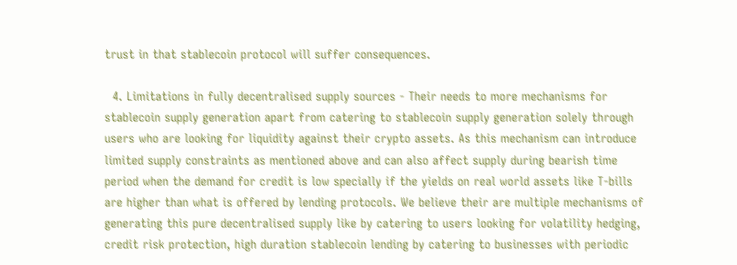trust in that stablecoin protocol will suffer consequences.

  4. Limitations in fully decentralised supply sources - Their needs to more mechanisms for stablecoin supply generation apart from catering to stablecoin supply generation solely through users who are looking for liquidity against their crypto assets. As this mechanism can introduce limited supply constraints as mentioned above and can also affect supply during bearish time period when the demand for credit is low specially if the yields on real world assets like T-bills are higher than what is offered by lending protocols. We believe their are multiple mechanisms of generating this pure decentralised supply like by catering to users looking for volatility hedging, credit risk protection, high duration stablecoin lending by catering to businesses with periodic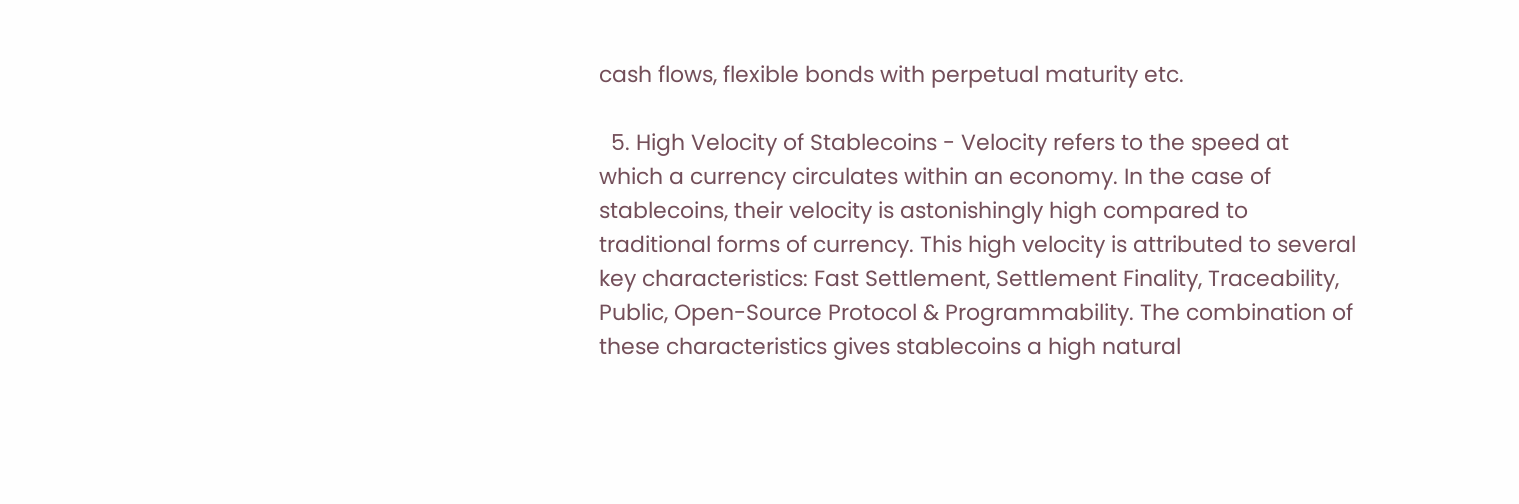cash flows, flexible bonds with perpetual maturity etc.

  5. High Velocity of Stablecoins - Velocity refers to the speed at which a currency circulates within an economy. In the case of stablecoins, their velocity is astonishingly high compared to traditional forms of currency. This high velocity is attributed to several key characteristics: Fast Settlement, Settlement Finality, Traceability, Public, Open-Source Protocol & Programmability. The combination of these characteristics gives stablecoins a high natural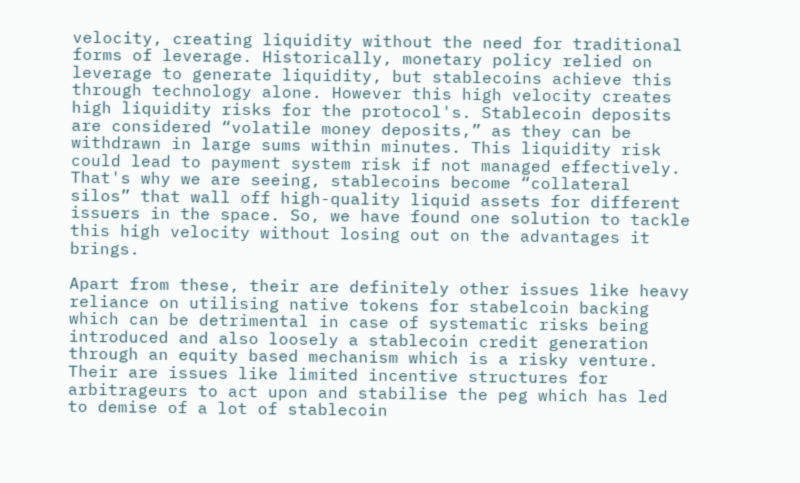velocity, creating liquidity without the need for traditional forms of leverage. Historically, monetary policy relied on leverage to generate liquidity, but stablecoins achieve this through technology alone. However this high velocity creates high liquidity risks for the protocol's. Stablecoin deposits are considered “volatile money deposits,” as they can be withdrawn in large sums within minutes. This liquidity risk could lead to payment system risk if not managed effectively. That's why we are seeing, stablecoins become “collateral silos” that wall off high-quality liquid assets for different issuers in the space. So, we have found one solution to tackle this high velocity without losing out on the advantages it brings.

Apart from these, their are definitely other issues like heavy reliance on utilising native tokens for stabelcoin backing which can be detrimental in case of systematic risks being introduced and also loosely a stablecoin credit generation through an equity based mechanism which is a risky venture. Their are issues like limited incentive structures for arbitrageurs to act upon and stabilise the peg which has led to demise of a lot of stablecoin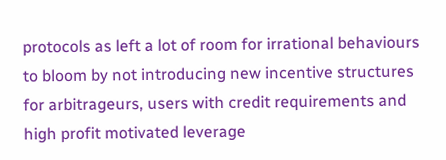protocols as left a lot of room for irrational behaviours to bloom by not introducing new incentive structures for arbitrageurs, users with credit requirements and high profit motivated leverage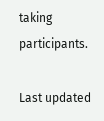taking participants.

Last updated